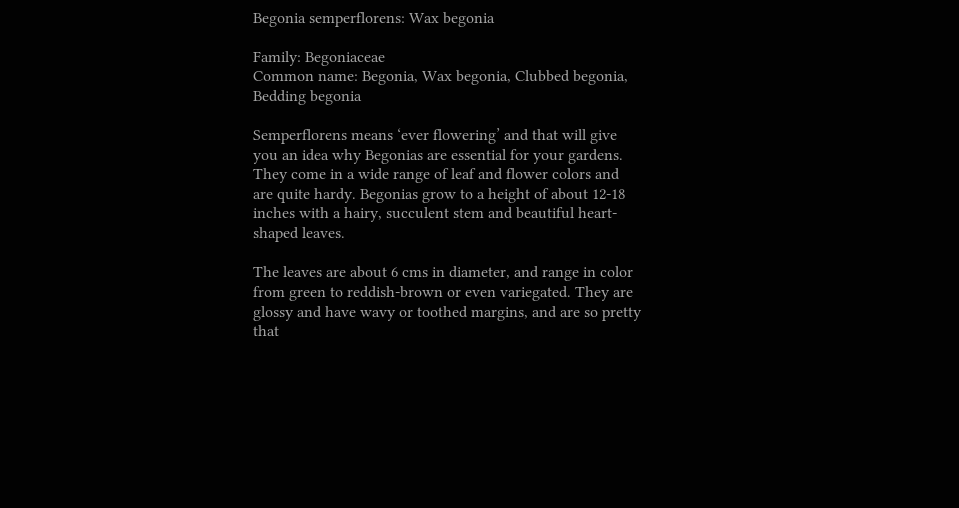Begonia semperflorens: Wax begonia

Family: Begoniaceae
Common name: Begonia, Wax begonia, Clubbed begonia, Bedding begonia

Semperflorens means ‘ever flowering’ and that will give you an idea why Begonias are essential for your gardens. They come in a wide range of leaf and flower colors and are quite hardy. Begonias grow to a height of about 12-18 inches with a hairy, succulent stem and beautiful heart-shaped leaves.

The leaves are about 6 cms in diameter, and range in color from green to reddish-brown or even variegated. They are glossy and have wavy or toothed margins, and are so pretty that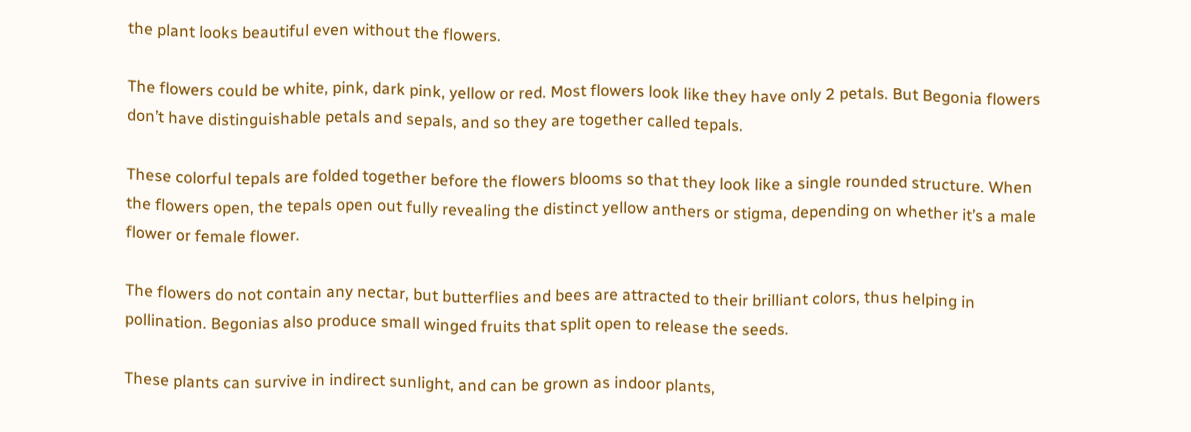the plant looks beautiful even without the flowers.

The flowers could be white, pink, dark pink, yellow or red. Most flowers look like they have only 2 petals. But Begonia flowers don’t have distinguishable petals and sepals, and so they are together called tepals.

These colorful tepals are folded together before the flowers blooms so that they look like a single rounded structure. When the flowers open, the tepals open out fully revealing the distinct yellow anthers or stigma, depending on whether it’s a male flower or female flower.

The flowers do not contain any nectar, but butterflies and bees are attracted to their brilliant colors, thus helping in pollination. Begonias also produce small winged fruits that split open to release the seeds.

These plants can survive in indirect sunlight, and can be grown as indoor plants,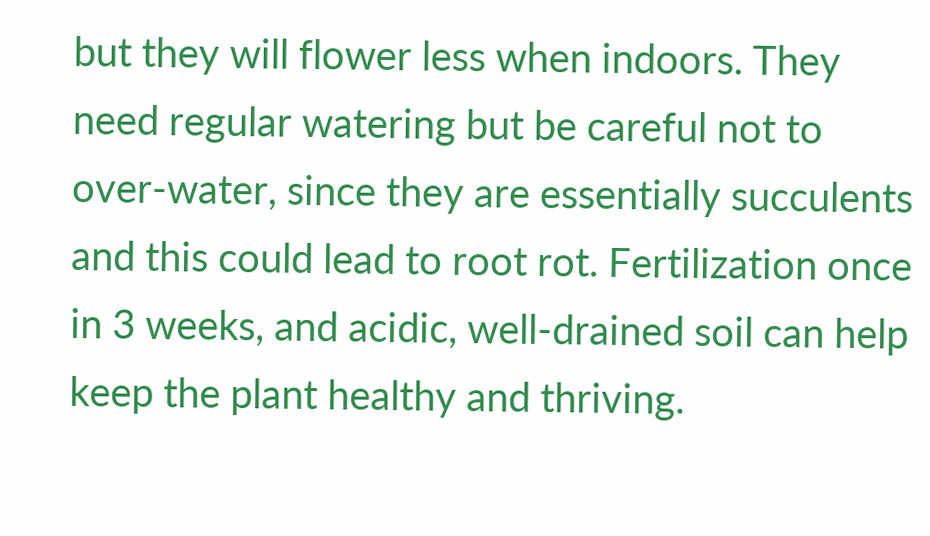but they will flower less when indoors. They need regular watering but be careful not to over-water, since they are essentially succulents and this could lead to root rot. Fertilization once in 3 weeks, and acidic, well-drained soil can help keep the plant healthy and thriving.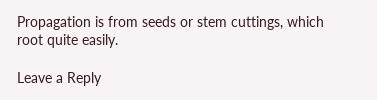Propagation is from seeds or stem cuttings, which root quite easily.

Leave a Reply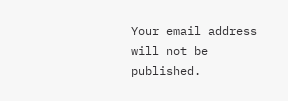Your email address will not be published.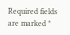Required fields are marked *